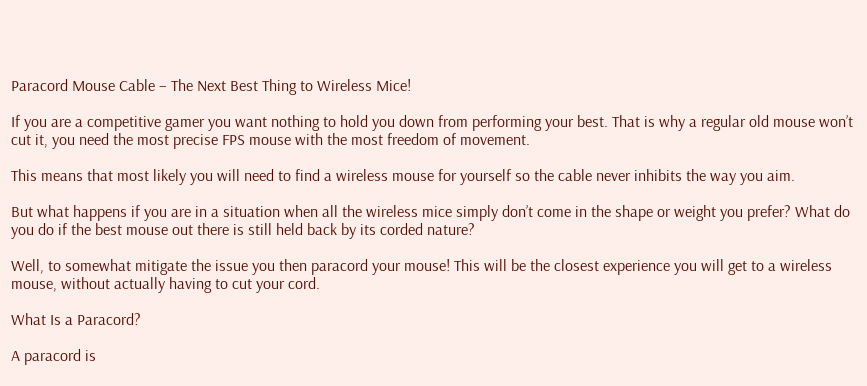Paracord Mouse Cable – The Next Best Thing to Wireless Mice!

If you are a competitive gamer you want nothing to hold you down from performing your best. That is why a regular old mouse won’t cut it, you need the most precise FPS mouse with the most freedom of movement.

This means that most likely you will need to find a wireless mouse for yourself so the cable never inhibits the way you aim.

But what happens if you are in a situation when all the wireless mice simply don’t come in the shape or weight you prefer? What do you do if the best mouse out there is still held back by its corded nature?

Well, to somewhat mitigate the issue you then paracord your mouse! This will be the closest experience you will get to a wireless mouse, without actually having to cut your cord.

What Is a Paracord?

A paracord is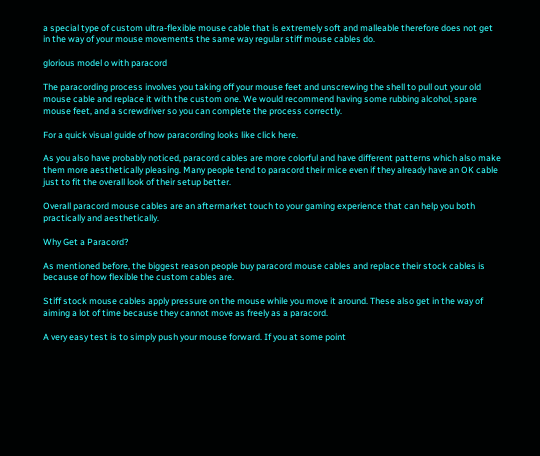a special type of custom ultra-flexible mouse cable that is extremely soft and malleable therefore does not get in the way of your mouse movements the same way regular stiff mouse cables do.

glorious model o with paracord

The paracording process involves you taking off your mouse feet and unscrewing the shell to pull out your old mouse cable and replace it with the custom one. We would recommend having some rubbing alcohol, spare mouse feet, and a screwdriver so you can complete the process correctly.

For a quick visual guide of how paracording looks like click here.

As you also have probably noticed, paracord cables are more colorful and have different patterns which also make them more aesthetically pleasing. Many people tend to paracord their mice even if they already have an OK cable just to fit the overall look of their setup better.

Overall paracord mouse cables are an aftermarket touch to your gaming experience that can help you both practically and aesthetically.

Why Get a Paracord?

As mentioned before, the biggest reason people buy paracord mouse cables and replace their stock cables is because of how flexible the custom cables are.

Stiff stock mouse cables apply pressure on the mouse while you move it around. These also get in the way of aiming a lot of time because they cannot move as freely as a paracord.

A very easy test is to simply push your mouse forward. If you at some point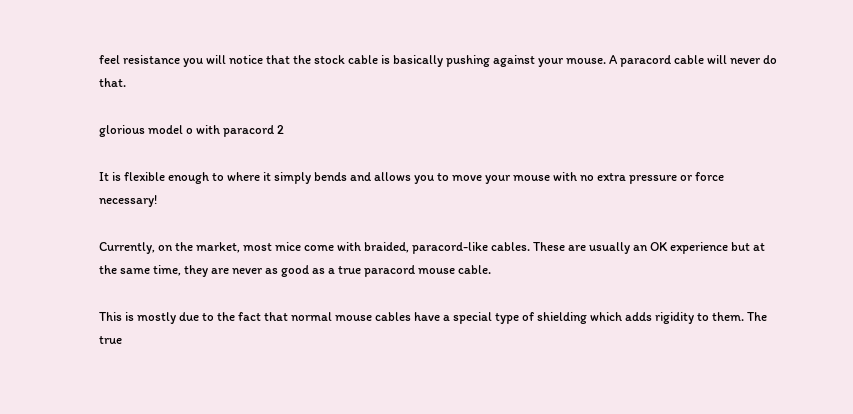feel resistance you will notice that the stock cable is basically pushing against your mouse. A paracord cable will never do that.

glorious model o with paracord 2

It is flexible enough to where it simply bends and allows you to move your mouse with no extra pressure or force necessary!

Currently, on the market, most mice come with braided, paracord-like cables. These are usually an OK experience but at the same time, they are never as good as a true paracord mouse cable.

This is mostly due to the fact that normal mouse cables have a special type of shielding which adds rigidity to them. The true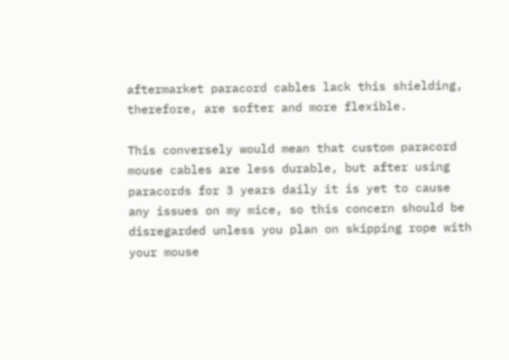aftermarket paracord cables lack this shielding, therefore, are softer and more flexible.

This conversely would mean that custom paracord mouse cables are less durable, but after using paracords for 3 years daily it is yet to cause any issues on my mice, so this concern should be disregarded unless you plan on skipping rope with your mouse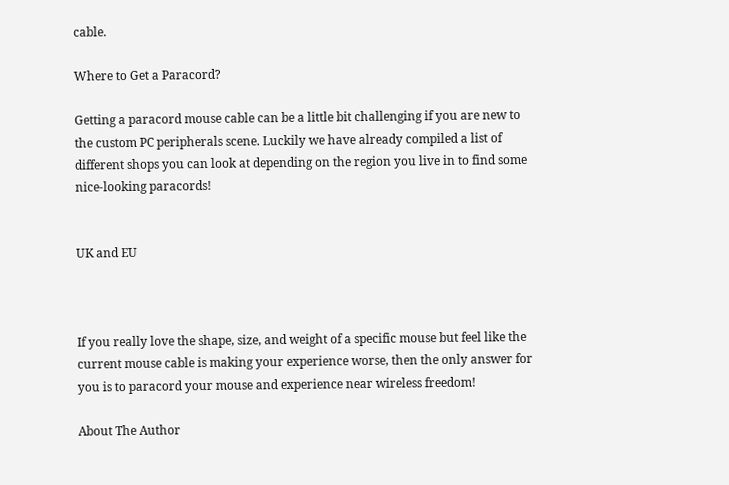cable.

Where to Get a Paracord?

Getting a paracord mouse cable can be a little bit challenging if you are new to the custom PC peripherals scene. Luckily we have already compiled a list of different shops you can look at depending on the region you live in to find some nice-looking paracords!


UK and EU



If you really love the shape, size, and weight of a specific mouse but feel like the current mouse cable is making your experience worse, then the only answer for you is to paracord your mouse and experience near wireless freedom!

About The Author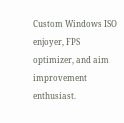Custom Windows ISO enjoyer, FPS optimizer, and aim improvement enthusiast.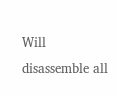Will disassemble all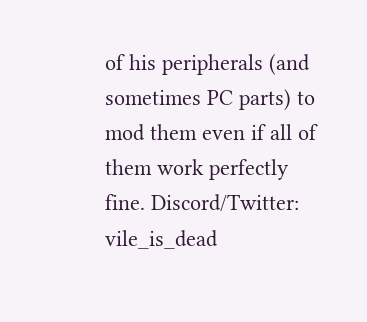of his peripherals (and sometimes PC parts) to mod them even if all of them work perfectly fine. Discord/Twitter: vile_is_dead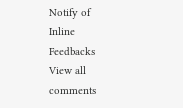Notify of
Inline Feedbacks
View all comments